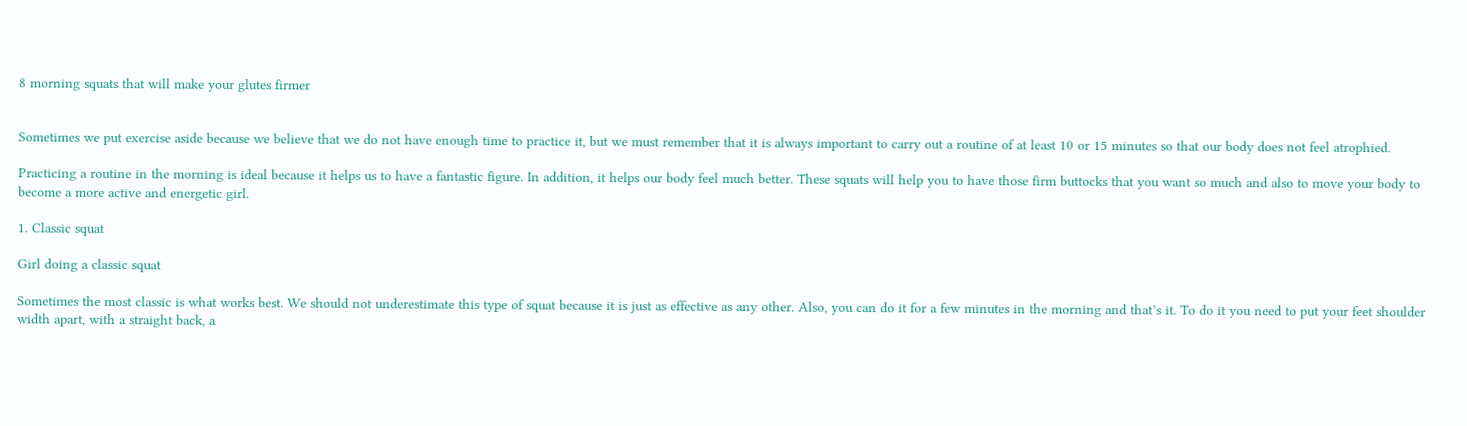8 morning squats that will make your glutes firmer


Sometimes we put exercise aside because we believe that we do not have enough time to practice it, but we must remember that it is always important to carry out a routine of at least 10 or 15 minutes so that our body does not feel atrophied.

Practicing a routine in the morning is ideal because it helps us to have a fantastic figure. In addition, it helps our body feel much better. These squats will help you to have those firm buttocks that you want so much and also to move your body to become a more active and energetic girl.

1. Classic squat

Girl doing a classic squat

Sometimes the most classic is what works best. We should not underestimate this type of squat because it is just as effective as any other. Also, you can do it for a few minutes in the morning and that’s it. To do it you need to put your feet shoulder width apart, with a straight back, a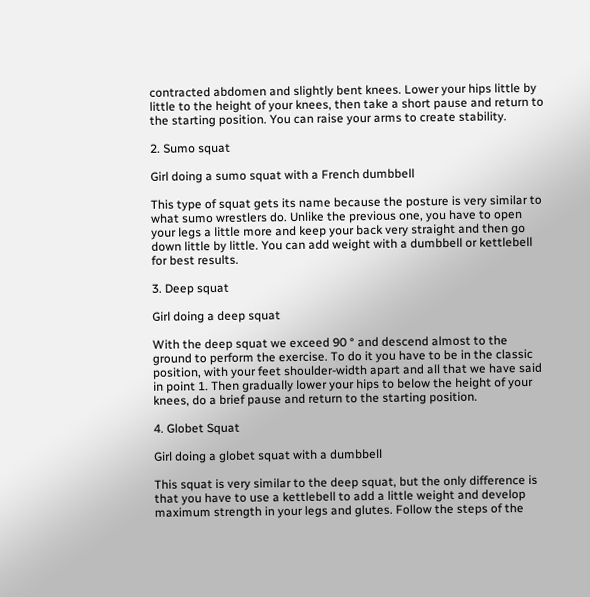contracted abdomen and slightly bent knees. Lower your hips little by little to the height of your knees, then take a short pause and return to the starting position. You can raise your arms to create stability.

2. Sumo squat

Girl doing a sumo squat with a French dumbbell

This type of squat gets its name because the posture is very similar to what sumo wrestlers do. Unlike the previous one, you have to open your legs a little more and keep your back very straight and then go down little by little. You can add weight with a dumbbell or kettlebell for best results.

3. Deep squat

Girl doing a deep squat

With the deep squat we exceed 90 ° and descend almost to the ground to perform the exercise. To do it you have to be in the classic position, with your feet shoulder-width apart and all that we have said in point 1. Then gradually lower your hips to below the height of your knees, do a brief pause and return to the starting position.

4. Globet Squat

Girl doing a globet squat with a dumbbell

This squat is very similar to the deep squat, but the only difference is that you have to use a kettlebell to add a little weight and develop maximum strength in your legs and glutes. Follow the steps of the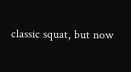classic squat, but now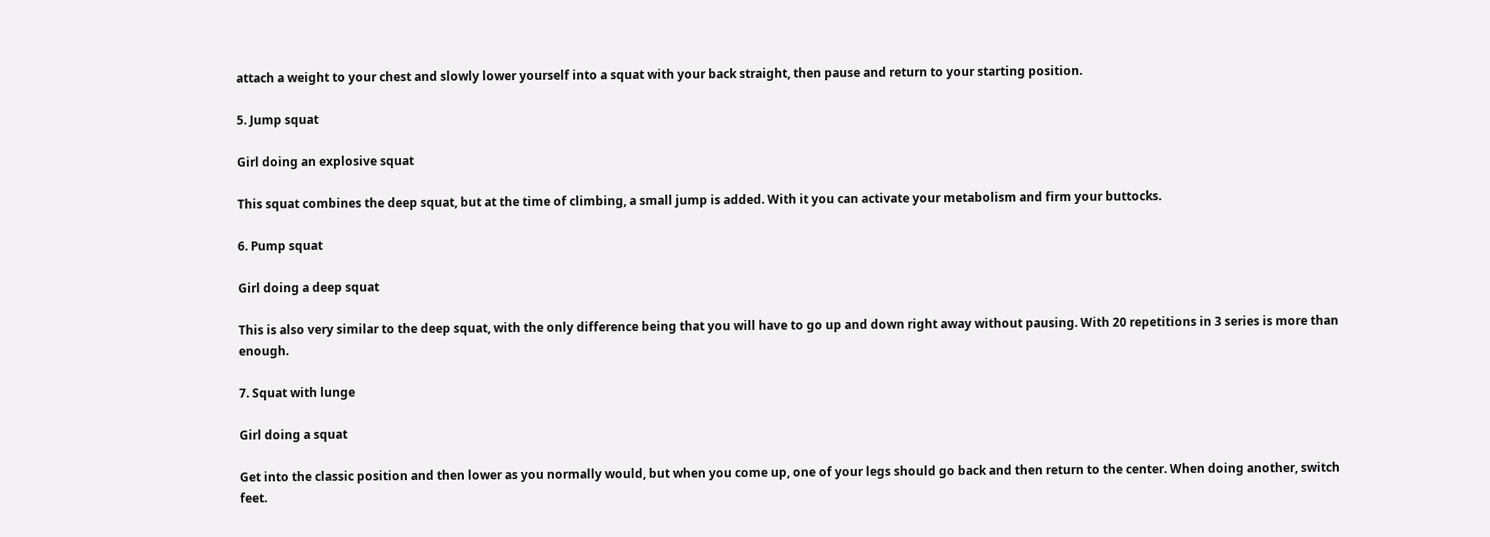attach a weight to your chest and slowly lower yourself into a squat with your back straight, then pause and return to your starting position.

5. Jump squat

Girl doing an explosive squat

This squat combines the deep squat, but at the time of climbing, a small jump is added. With it you can activate your metabolism and firm your buttocks.

6. Pump squat

Girl doing a deep squat

This is also very similar to the deep squat, with the only difference being that you will have to go up and down right away without pausing. With 20 repetitions in 3 series is more than enough.

7. Squat with lunge

Girl doing a squat

Get into the classic position and then lower as you normally would, but when you come up, one of your legs should go back and then return to the center. When doing another, switch feet.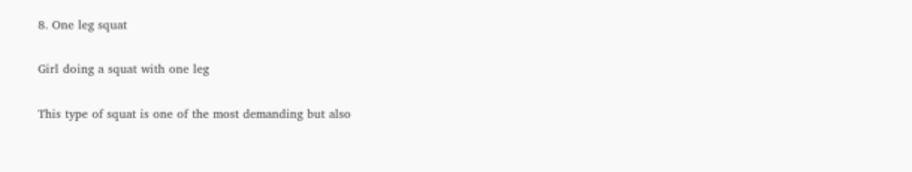8. One leg squat

Girl doing a squat with one leg

This type of squat is one of the most demanding but also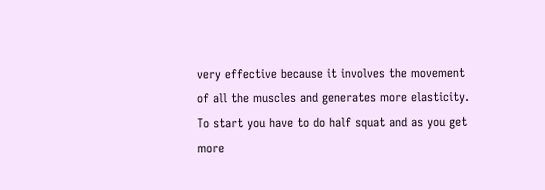very effective because it involves the movement of all the muscles and generates more elasticity. To start you have to do half squat and as you get more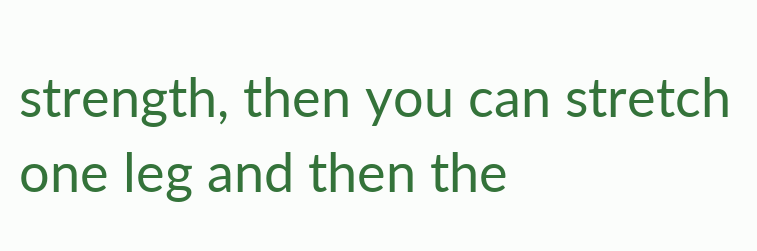strength, then you can stretch one leg and then the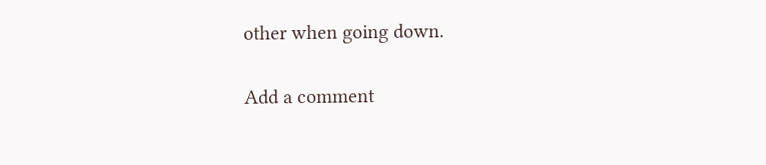other when going down.

Add a comment